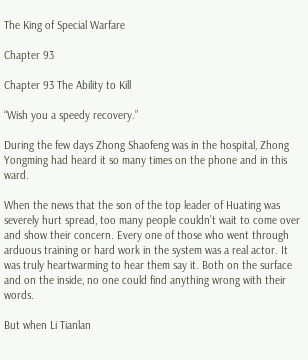The King of Special Warfare

Chapter 93

Chapter 93 The Ability to Kill

“Wish you a speedy recovery.”

During the few days Zhong Shaofeng was in the hospital, Zhong Yongming had heard it so many times on the phone and in this ward.

When the news that the son of the top leader of Huating was severely hurt spread, too many people couldn’t wait to come over and show their concern. Every one of those who went through arduous training or hard work in the system was a real actor. It was truly heartwarming to hear them say it. Both on the surface and on the inside, no one could find anything wrong with their words.

But when Li Tianlan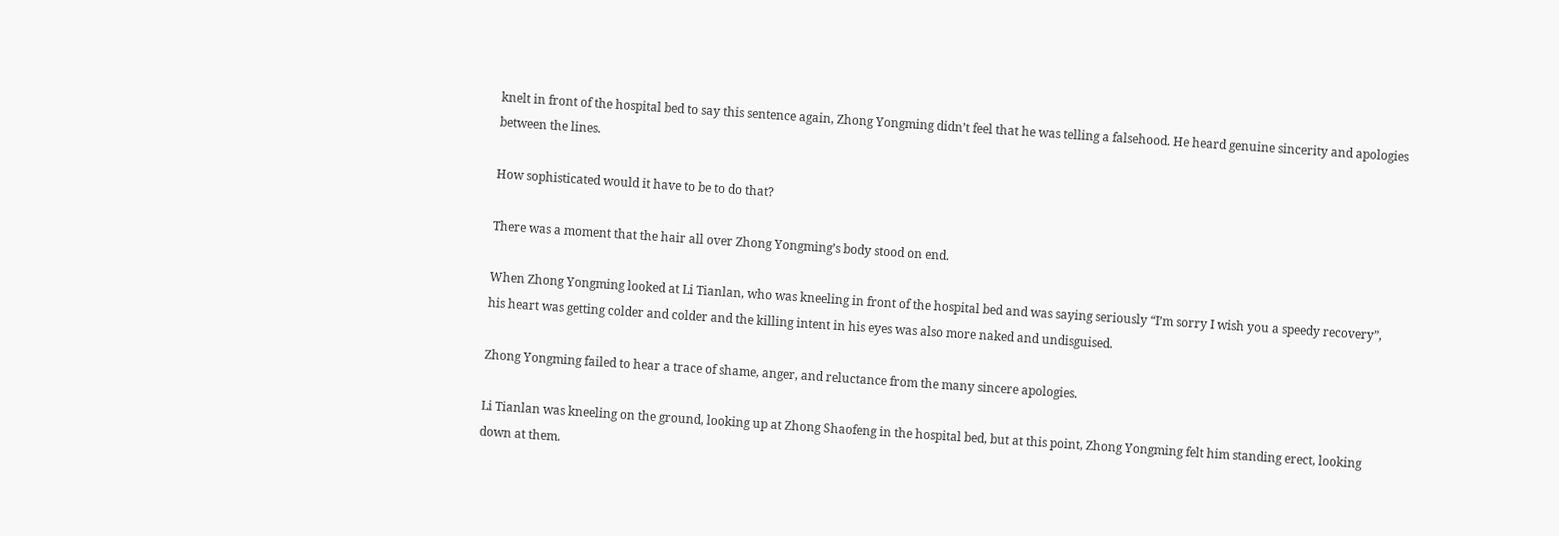knelt in front of the hospital bed to say this sentence again, Zhong Yongming didn’t feel that he was telling a falsehood. He heard genuine sincerity and apologies between the lines.

How sophisticated would it have to be to do that?

There was a moment that the hair all over Zhong Yongming’s body stood on end.

When Zhong Yongming looked at Li Tianlan, who was kneeling in front of the hospital bed and was saying seriously “I’m sorry I wish you a speedy recovery”, his heart was getting colder and colder and the killing intent in his eyes was also more naked and undisguised.

Zhong Yongming failed to hear a trace of shame, anger, and reluctance from the many sincere apologies.

Li Tianlan was kneeling on the ground, looking up at Zhong Shaofeng in the hospital bed, but at this point, Zhong Yongming felt him standing erect, looking down at them.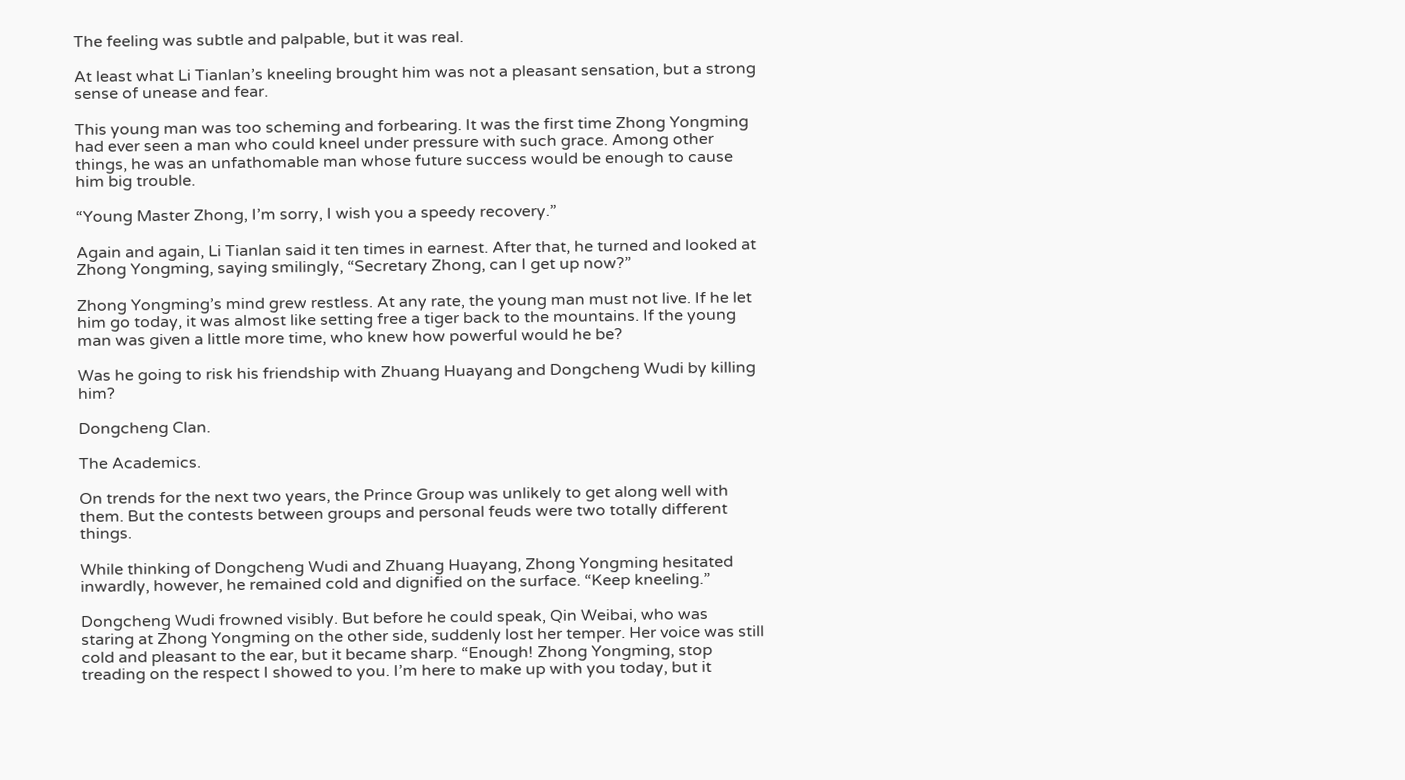The feeling was subtle and palpable, but it was real.

At least what Li Tianlan’s kneeling brought him was not a pleasant sensation, but a strong sense of unease and fear.

This young man was too scheming and forbearing. It was the first time Zhong Yongming had ever seen a man who could kneel under pressure with such grace. Among other things, he was an unfathomable man whose future success would be enough to cause him big trouble.

“Young Master Zhong, I’m sorry, I wish you a speedy recovery.”

Again and again, Li Tianlan said it ten times in earnest. After that, he turned and looked at Zhong Yongming, saying smilingly, “Secretary Zhong, can I get up now?”

Zhong Yongming’s mind grew restless. At any rate, the young man must not live. If he let him go today, it was almost like setting free a tiger back to the mountains. If the young man was given a little more time, who knew how powerful would he be?

Was he going to risk his friendship with Zhuang Huayang and Dongcheng Wudi by killing him?

Dongcheng Clan.

The Academics.

On trends for the next two years, the Prince Group was unlikely to get along well with them. But the contests between groups and personal feuds were two totally different things.

While thinking of Dongcheng Wudi and Zhuang Huayang, Zhong Yongming hesitated inwardly, however, he remained cold and dignified on the surface. “Keep kneeling.”

Dongcheng Wudi frowned visibly. But before he could speak, Qin Weibai, who was staring at Zhong Yongming on the other side, suddenly lost her temper. Her voice was still cold and pleasant to the ear, but it became sharp. “Enough! Zhong Yongming, stop treading on the respect I showed to you. I’m here to make up with you today, but it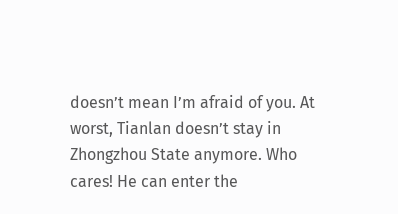doesn’t mean I’m afraid of you. At worst, Tianlan doesn’t stay in Zhongzhou State anymore. Who cares! He can enter the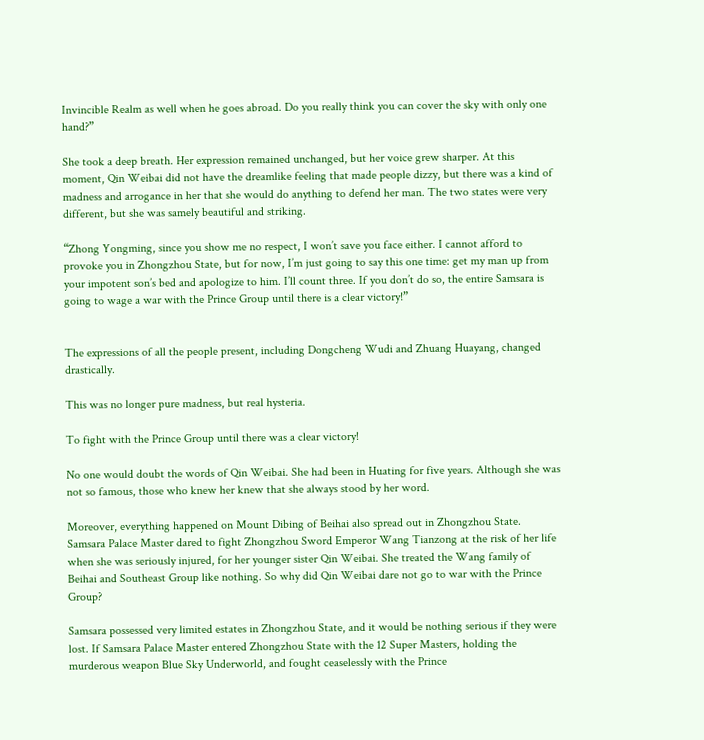Invincible Realm as well when he goes abroad. Do you really think you can cover the sky with only one hand?”

She took a deep breath. Her expression remained unchanged, but her voice grew sharper. At this moment, Qin Weibai did not have the dreamlike feeling that made people dizzy, but there was a kind of madness and arrogance in her that she would do anything to defend her man. The two states were very different, but she was samely beautiful and striking.

“Zhong Yongming, since you show me no respect, I won’t save you face either. I cannot afford to provoke you in Zhongzhou State, but for now, I’m just going to say this one time: get my man up from your impotent son’s bed and apologize to him. I’ll count three. If you don’t do so, the entire Samsara is going to wage a war with the Prince Group until there is a clear victory!”


The expressions of all the people present, including Dongcheng Wudi and Zhuang Huayang, changed drastically.

This was no longer pure madness, but real hysteria.

To fight with the Prince Group until there was a clear victory!

No one would doubt the words of Qin Weibai. She had been in Huating for five years. Although she was not so famous, those who knew her knew that she always stood by her word.

Moreover, everything happened on Mount Dibing of Beihai also spread out in Zhongzhou State. Samsara Palace Master dared to fight Zhongzhou Sword Emperor Wang Tianzong at the risk of her life when she was seriously injured, for her younger sister Qin Weibai. She treated the Wang family of Beihai and Southeast Group like nothing. So why did Qin Weibai dare not go to war with the Prince Group?

Samsara possessed very limited estates in Zhongzhou State, and it would be nothing serious if they were lost. If Samsara Palace Master entered Zhongzhou State with the 12 Super Masters, holding the murderous weapon Blue Sky Underworld, and fought ceaselessly with the Prince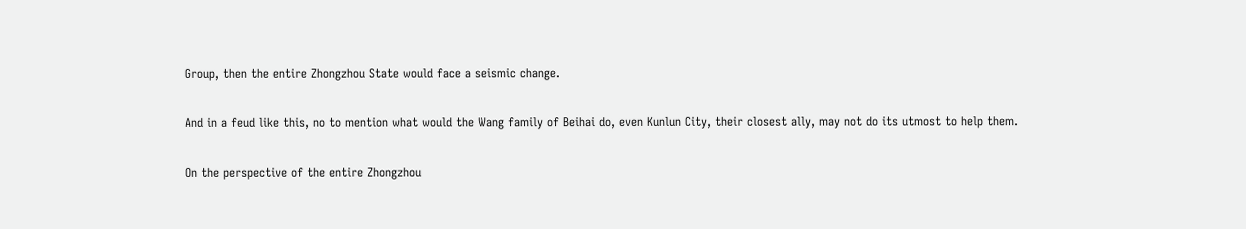Group, then the entire Zhongzhou State would face a seismic change.

And in a feud like this, no to mention what would the Wang family of Beihai do, even Kunlun City, their closest ally, may not do its utmost to help them.

On the perspective of the entire Zhongzhou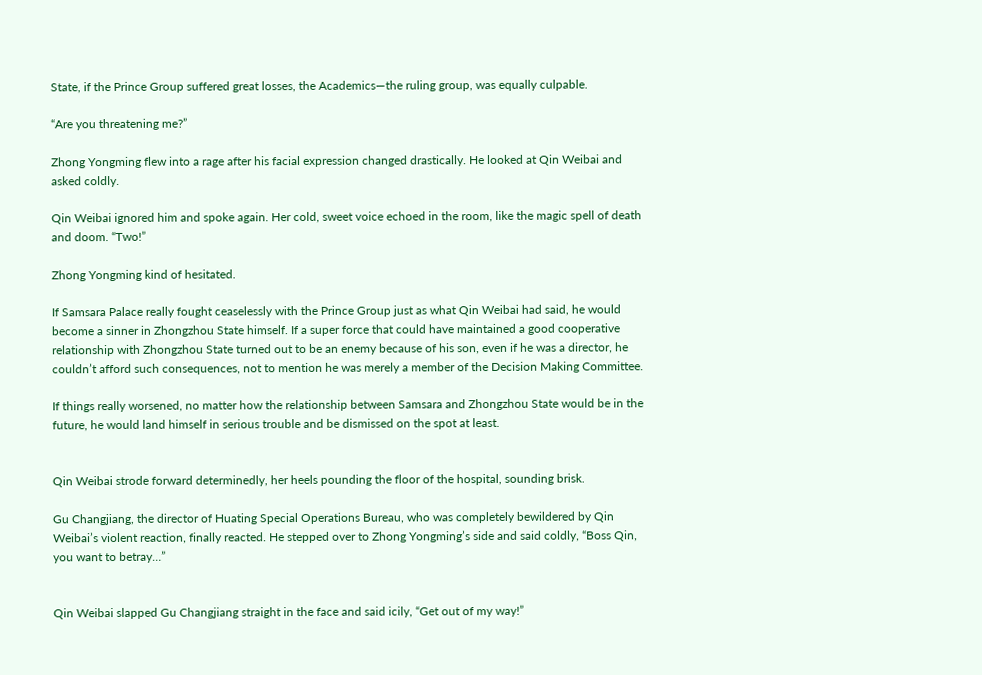State, if the Prince Group suffered great losses, the Academics—the ruling group, was equally culpable.

“Are you threatening me?”

Zhong Yongming flew into a rage after his facial expression changed drastically. He looked at Qin Weibai and asked coldly.

Qin Weibai ignored him and spoke again. Her cold, sweet voice echoed in the room, like the magic spell of death and doom. “Two!”

Zhong Yongming kind of hesitated.

If Samsara Palace really fought ceaselessly with the Prince Group just as what Qin Weibai had said, he would become a sinner in Zhongzhou State himself. If a super force that could have maintained a good cooperative relationship with Zhongzhou State turned out to be an enemy because of his son, even if he was a director, he couldn’t afford such consequences, not to mention he was merely a member of the Decision Making Committee.

If things really worsened, no matter how the relationship between Samsara and Zhongzhou State would be in the future, he would land himself in serious trouble and be dismissed on the spot at least.


Qin Weibai strode forward determinedly, her heels pounding the floor of the hospital, sounding brisk.

Gu Changjiang, the director of Huating Special Operations Bureau, who was completely bewildered by Qin Weibai’s violent reaction, finally reacted. He stepped over to Zhong Yongming’s side and said coldly, “Boss Qin, you want to betray…”


Qin Weibai slapped Gu Changjiang straight in the face and said icily, “Get out of my way!”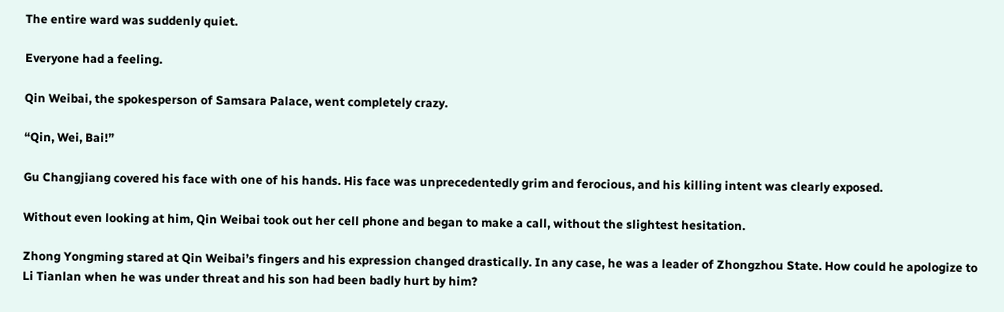The entire ward was suddenly quiet.

Everyone had a feeling.

Qin Weibai, the spokesperson of Samsara Palace, went completely crazy.

“Qin, Wei, Bai!”

Gu Changjiang covered his face with one of his hands. His face was unprecedentedly grim and ferocious, and his killing intent was clearly exposed.

Without even looking at him, Qin Weibai took out her cell phone and began to make a call, without the slightest hesitation.

Zhong Yongming stared at Qin Weibai’s fingers and his expression changed drastically. In any case, he was a leader of Zhongzhou State. How could he apologize to Li Tianlan when he was under threat and his son had been badly hurt by him?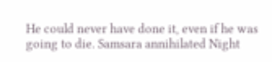He could never have done it, even if he was going to die. Samsara annihilated Night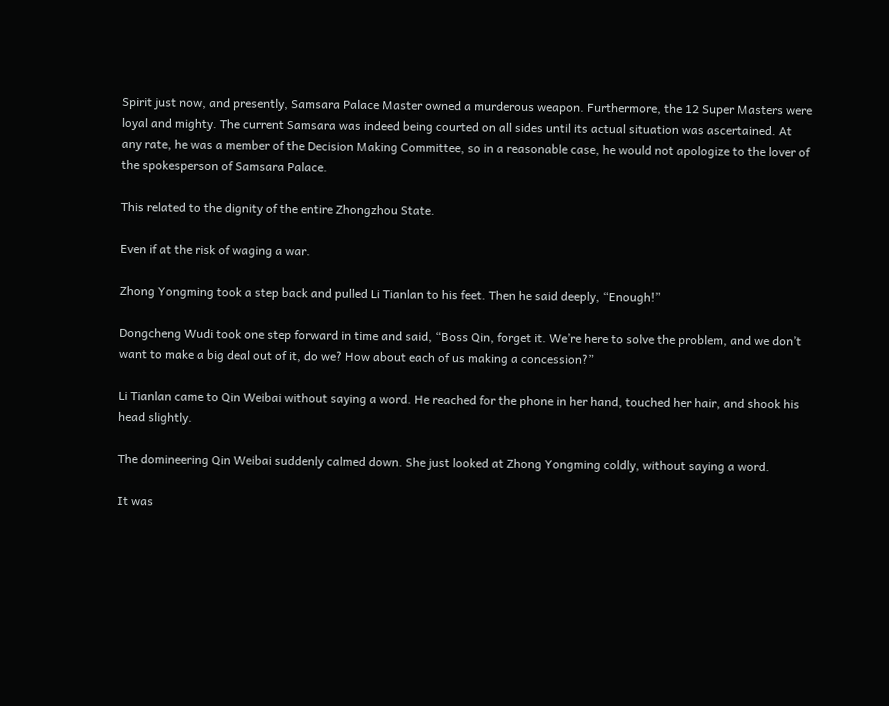Spirit just now, and presently, Samsara Palace Master owned a murderous weapon. Furthermore, the 12 Super Masters were loyal and mighty. The current Samsara was indeed being courted on all sides until its actual situation was ascertained. At any rate, he was a member of the Decision Making Committee, so in a reasonable case, he would not apologize to the lover of the spokesperson of Samsara Palace.

This related to the dignity of the entire Zhongzhou State.

Even if at the risk of waging a war.

Zhong Yongming took a step back and pulled Li Tianlan to his feet. Then he said deeply, “Enough!”

Dongcheng Wudi took one step forward in time and said, “Boss Qin, forget it. We’re here to solve the problem, and we don’t want to make a big deal out of it, do we? How about each of us making a concession?”

Li Tianlan came to Qin Weibai without saying a word. He reached for the phone in her hand, touched her hair, and shook his head slightly.

The domineering Qin Weibai suddenly calmed down. She just looked at Zhong Yongming coldly, without saying a word.

It was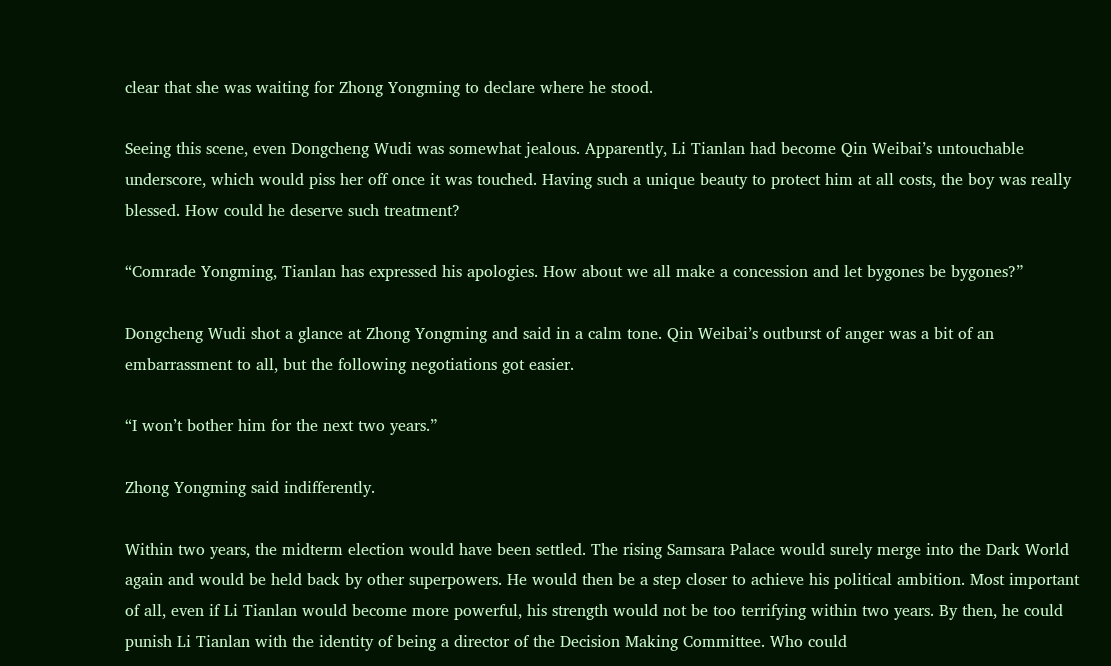clear that she was waiting for Zhong Yongming to declare where he stood.

Seeing this scene, even Dongcheng Wudi was somewhat jealous. Apparently, Li Tianlan had become Qin Weibai’s untouchable underscore, which would piss her off once it was touched. Having such a unique beauty to protect him at all costs, the boy was really blessed. How could he deserve such treatment?

“Comrade Yongming, Tianlan has expressed his apologies. How about we all make a concession and let bygones be bygones?”

Dongcheng Wudi shot a glance at Zhong Yongming and said in a calm tone. Qin Weibai’s outburst of anger was a bit of an embarrassment to all, but the following negotiations got easier.

“I won’t bother him for the next two years.”

Zhong Yongming said indifferently.

Within two years, the midterm election would have been settled. The rising Samsara Palace would surely merge into the Dark World again and would be held back by other superpowers. He would then be a step closer to achieve his political ambition. Most important of all, even if Li Tianlan would become more powerful, his strength would not be too terrifying within two years. By then, he could punish Li Tianlan with the identity of being a director of the Decision Making Committee. Who could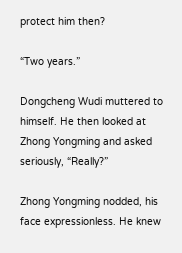protect him then?

“Two years.”

Dongcheng Wudi muttered to himself. He then looked at Zhong Yongming and asked seriously, “Really?”

Zhong Yongming nodded, his face expressionless. He knew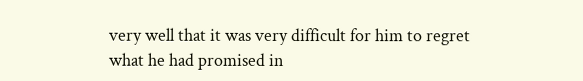very well that it was very difficult for him to regret what he had promised in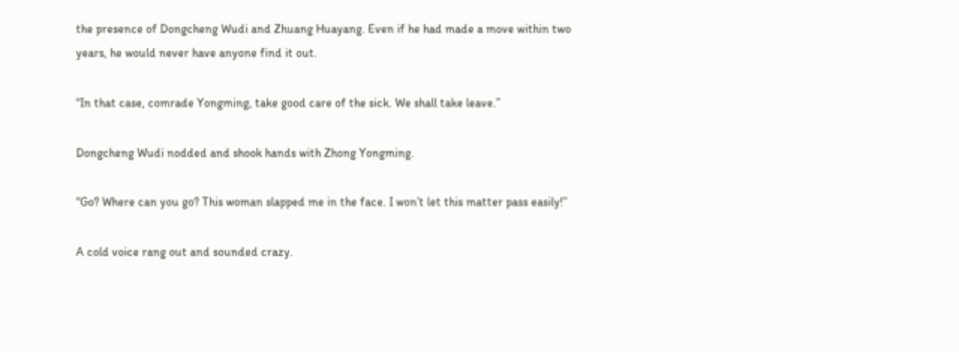the presence of Dongcheng Wudi and Zhuang Huayang. Even if he had made a move within two years, he would never have anyone find it out.

“In that case, comrade Yongming, take good care of the sick. We shall take leave.”

Dongcheng Wudi nodded and shook hands with Zhong Yongming.

“Go? Where can you go? This woman slapped me in the face. I won’t let this matter pass easily!”

A cold voice rang out and sounded crazy.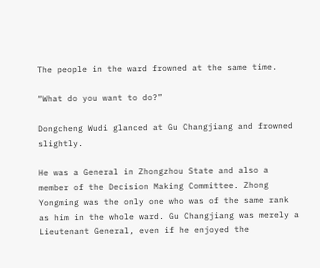The people in the ward frowned at the same time.

“What do you want to do?”

Dongcheng Wudi glanced at Gu Changjiang and frowned slightly.

He was a General in Zhongzhou State and also a member of the Decision Making Committee. Zhong Yongming was the only one who was of the same rank as him in the whole ward. Gu Changjiang was merely a Lieutenant General, even if he enjoyed the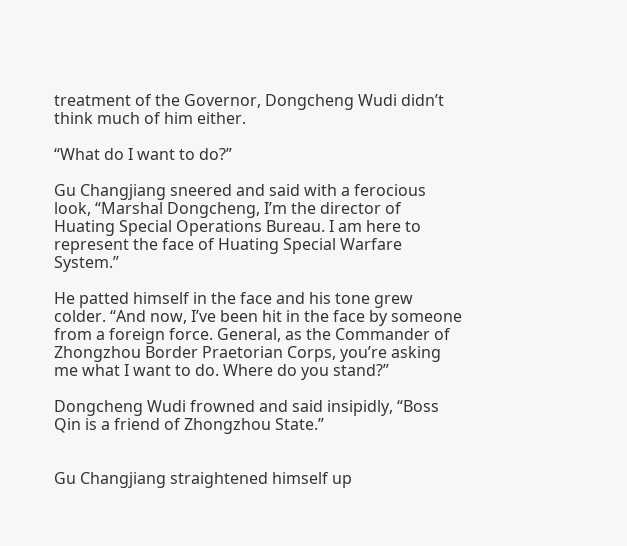treatment of the Governor, Dongcheng Wudi didn’t think much of him either.

“What do I want to do?”

Gu Changjiang sneered and said with a ferocious look, “Marshal Dongcheng, I’m the director of Huating Special Operations Bureau. I am here to represent the face of Huating Special Warfare System.”

He patted himself in the face and his tone grew colder. “And now, I’ve been hit in the face by someone from a foreign force. General, as the Commander of Zhongzhou Border Praetorian Corps, you’re asking me what I want to do. Where do you stand?”

Dongcheng Wudi frowned and said insipidly, “Boss Qin is a friend of Zhongzhou State.”


Gu Changjiang straightened himself up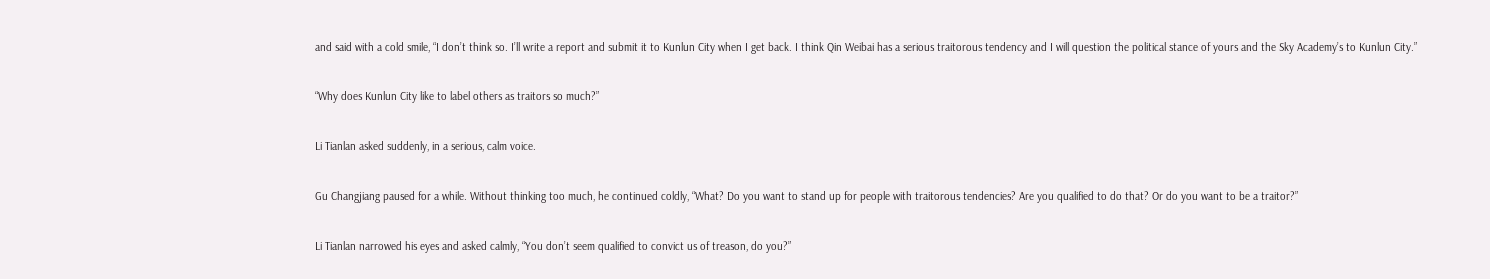and said with a cold smile, “I don’t think so. I’ll write a report and submit it to Kunlun City when I get back. I think Qin Weibai has a serious traitorous tendency and I will question the political stance of yours and the Sky Academy’s to Kunlun City.”

“Why does Kunlun City like to label others as traitors so much?”

Li Tianlan asked suddenly, in a serious, calm voice.

Gu Changjiang paused for a while. Without thinking too much, he continued coldly, “What? Do you want to stand up for people with traitorous tendencies? Are you qualified to do that? Or do you want to be a traitor?”

Li Tianlan narrowed his eyes and asked calmly, “You don’t seem qualified to convict us of treason, do you?”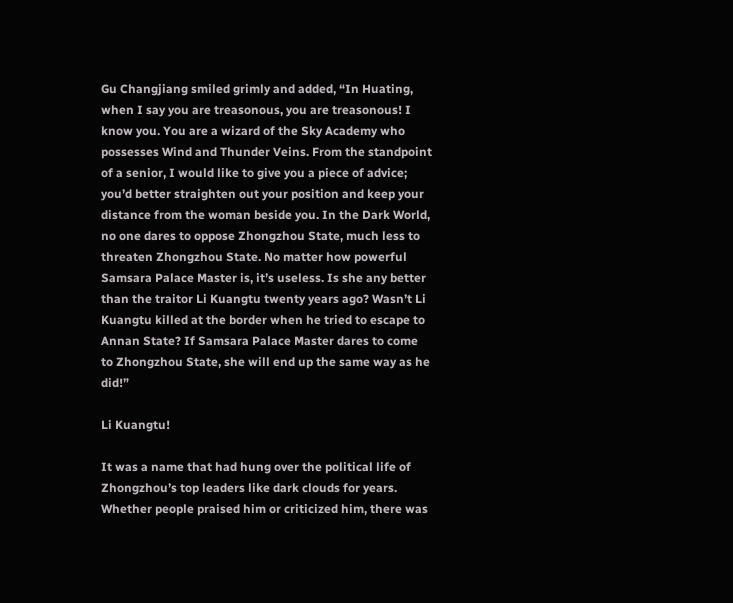Gu Changjiang smiled grimly and added, “In Huating, when I say you are treasonous, you are treasonous! I know you. You are a wizard of the Sky Academy who possesses Wind and Thunder Veins. From the standpoint of a senior, I would like to give you a piece of advice; you’d better straighten out your position and keep your distance from the woman beside you. In the Dark World, no one dares to oppose Zhongzhou State, much less to threaten Zhongzhou State. No matter how powerful Samsara Palace Master is, it’s useless. Is she any better than the traitor Li Kuangtu twenty years ago? Wasn’t Li Kuangtu killed at the border when he tried to escape to Annan State? If Samsara Palace Master dares to come to Zhongzhou State, she will end up the same way as he did!”

Li Kuangtu!

It was a name that had hung over the political life of Zhongzhou’s top leaders like dark clouds for years. Whether people praised him or criticized him, there was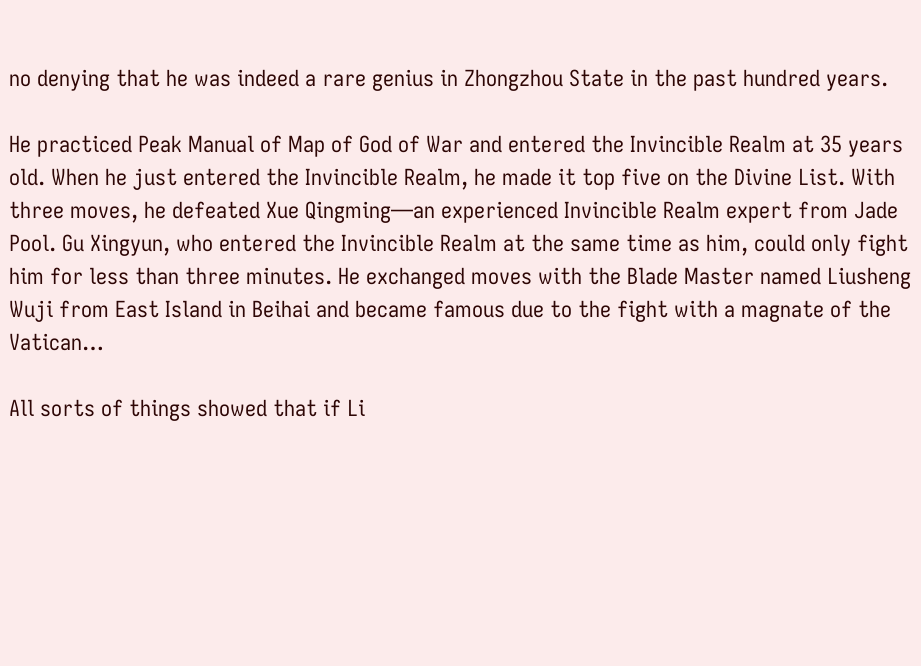no denying that he was indeed a rare genius in Zhongzhou State in the past hundred years.

He practiced Peak Manual of Map of God of War and entered the Invincible Realm at 35 years old. When he just entered the Invincible Realm, he made it top five on the Divine List. With three moves, he defeated Xue Qingming—an experienced Invincible Realm expert from Jade Pool. Gu Xingyun, who entered the Invincible Realm at the same time as him, could only fight him for less than three minutes. He exchanged moves with the Blade Master named Liusheng Wuji from East Island in Beihai and became famous due to the fight with a magnate of the Vatican…

All sorts of things showed that if Li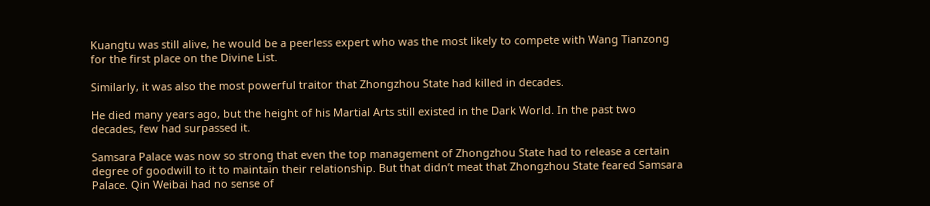Kuangtu was still alive, he would be a peerless expert who was the most likely to compete with Wang Tianzong for the first place on the Divine List.

Similarly, it was also the most powerful traitor that Zhongzhou State had killed in decades.

He died many years ago, but the height of his Martial Arts still existed in the Dark World. In the past two decades, few had surpassed it.

Samsara Palace was now so strong that even the top management of Zhongzhou State had to release a certain degree of goodwill to it to maintain their relationship. But that didn’t meat that Zhongzhou State feared Samsara Palace. Qin Weibai had no sense of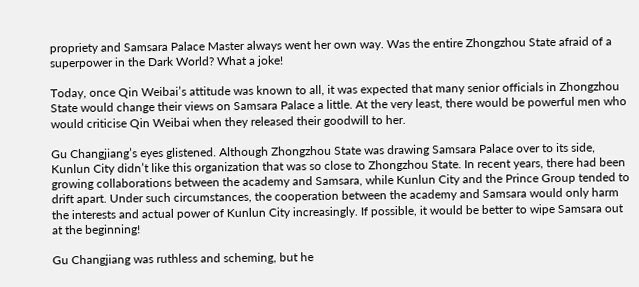propriety and Samsara Palace Master always went her own way. Was the entire Zhongzhou State afraid of a superpower in the Dark World? What a joke!

Today, once Qin Weibai’s attitude was known to all, it was expected that many senior officials in Zhongzhou State would change their views on Samsara Palace a little. At the very least, there would be powerful men who would criticise Qin Weibai when they released their goodwill to her.

Gu Changjiang’s eyes glistened. Although Zhongzhou State was drawing Samsara Palace over to its side, Kunlun City didn’t like this organization that was so close to Zhongzhou State. In recent years, there had been growing collaborations between the academy and Samsara, while Kunlun City and the Prince Group tended to drift apart. Under such circumstances, the cooperation between the academy and Samsara would only harm the interests and actual power of Kunlun City increasingly. If possible, it would be better to wipe Samsara out at the beginning!

Gu Changjiang was ruthless and scheming, but he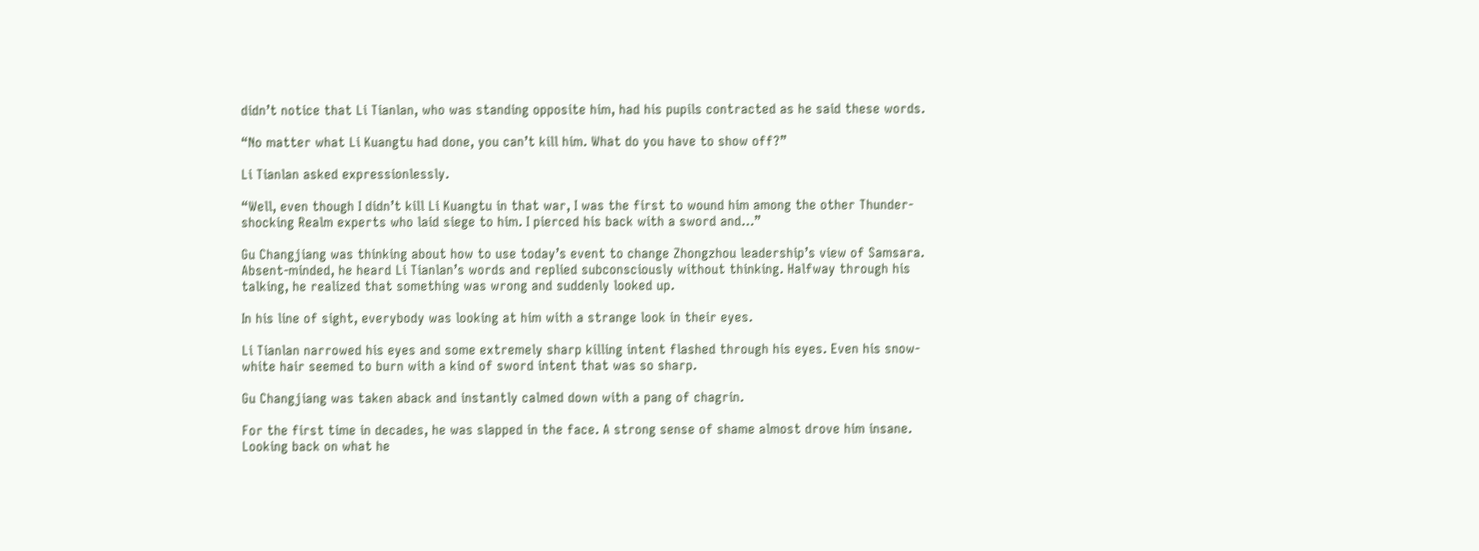didn’t notice that Li Tianlan, who was standing opposite him, had his pupils contracted as he said these words.

“No matter what Li Kuangtu had done, you can’t kill him. What do you have to show off?”

Li Tianlan asked expressionlessly.

“Well, even though I didn’t kill Li Kuangtu in that war, I was the first to wound him among the other Thunder-shocking Realm experts who laid siege to him. I pierced his back with a sword and…”

Gu Changjiang was thinking about how to use today’s event to change Zhongzhou leadership’s view of Samsara. Absent-minded, he heard Li Tianlan’s words and replied subconsciously without thinking. Halfway through his talking, he realized that something was wrong and suddenly looked up.

In his line of sight, everybody was looking at him with a strange look in their eyes.

Li Tianlan narrowed his eyes and some extremely sharp killing intent flashed through his eyes. Even his snow-white hair seemed to burn with a kind of sword intent that was so sharp.

Gu Changjiang was taken aback and instantly calmed down with a pang of chagrin.

For the first time in decades, he was slapped in the face. A strong sense of shame almost drove him insane. Looking back on what he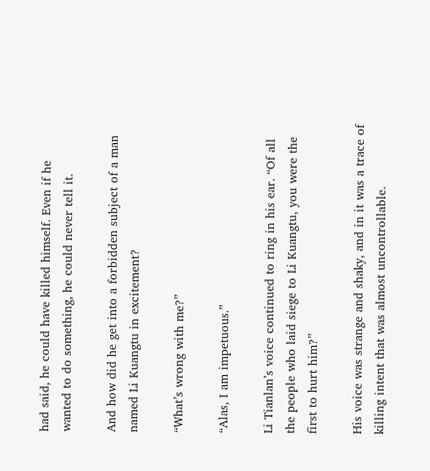had said, he could have killed himself. Even if he wanted to do something, he could never tell it.

And how did he get into a forbidden subject of a man named Li Kuangtu in excitement?

“What’s wrong with me?”

“Alas, I am impetuous.”

Li Tianlan’s voice continued to ring in his ear. “Of all the people who laid siege to Li Kuangtu, you were the first to hurt him?”

His voice was strange and shaky, and in it was a trace of killing intent that was almost uncontrollable.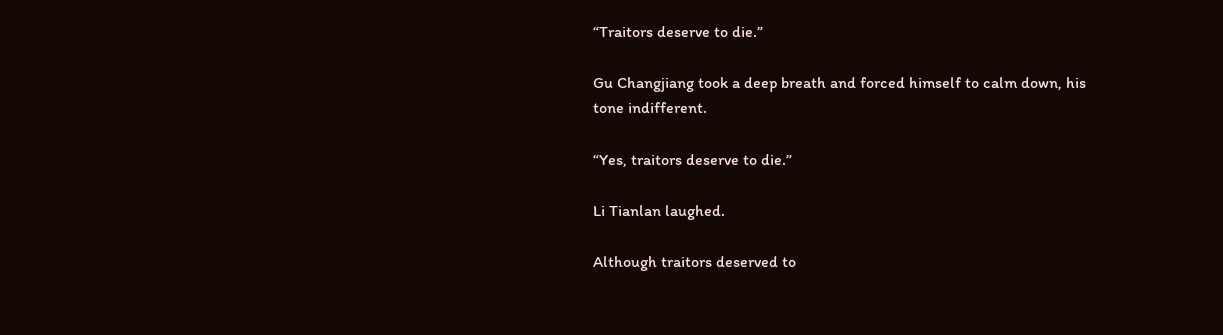“Traitors deserve to die.”

Gu Changjiang took a deep breath and forced himself to calm down, his tone indifferent.

“Yes, traitors deserve to die.”

Li Tianlan laughed.

Although traitors deserved to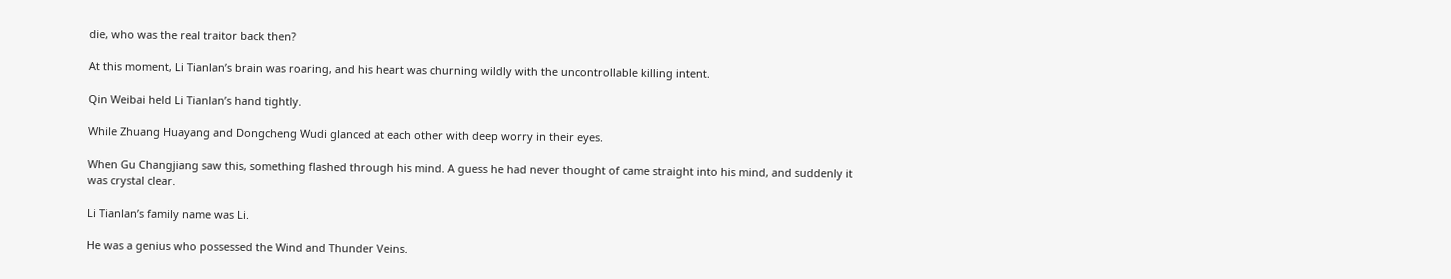die, who was the real traitor back then?

At this moment, Li Tianlan’s brain was roaring, and his heart was churning wildly with the uncontrollable killing intent.

Qin Weibai held Li Tianlan’s hand tightly.

While Zhuang Huayang and Dongcheng Wudi glanced at each other with deep worry in their eyes.

When Gu Changjiang saw this, something flashed through his mind. A guess he had never thought of came straight into his mind, and suddenly it was crystal clear.

Li Tianlan’s family name was Li.

He was a genius who possessed the Wind and Thunder Veins.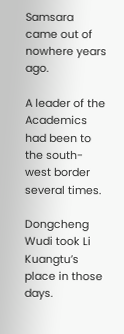Samsara came out of nowhere years ago.

A leader of the Academics had been to the south-west border several times.

Dongcheng Wudi took Li Kuangtu’s place in those days.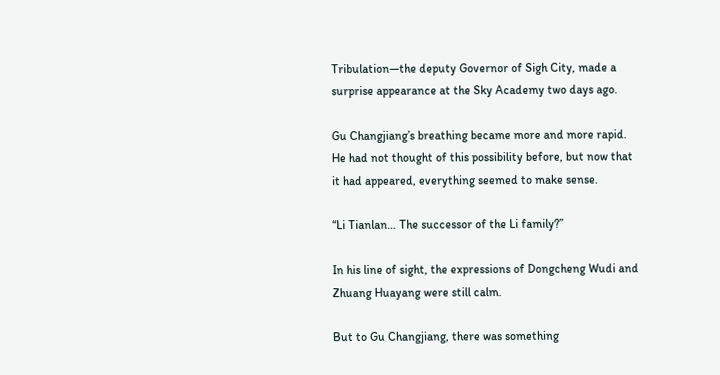Tribulation—the deputy Governor of Sigh City, made a surprise appearance at the Sky Academy two days ago.

Gu Changjiang’s breathing became more and more rapid. He had not thought of this possibility before, but now that it had appeared, everything seemed to make sense.

“Li Tianlan… The successor of the Li family?”

In his line of sight, the expressions of Dongcheng Wudi and Zhuang Huayang were still calm.

But to Gu Changjiang, there was something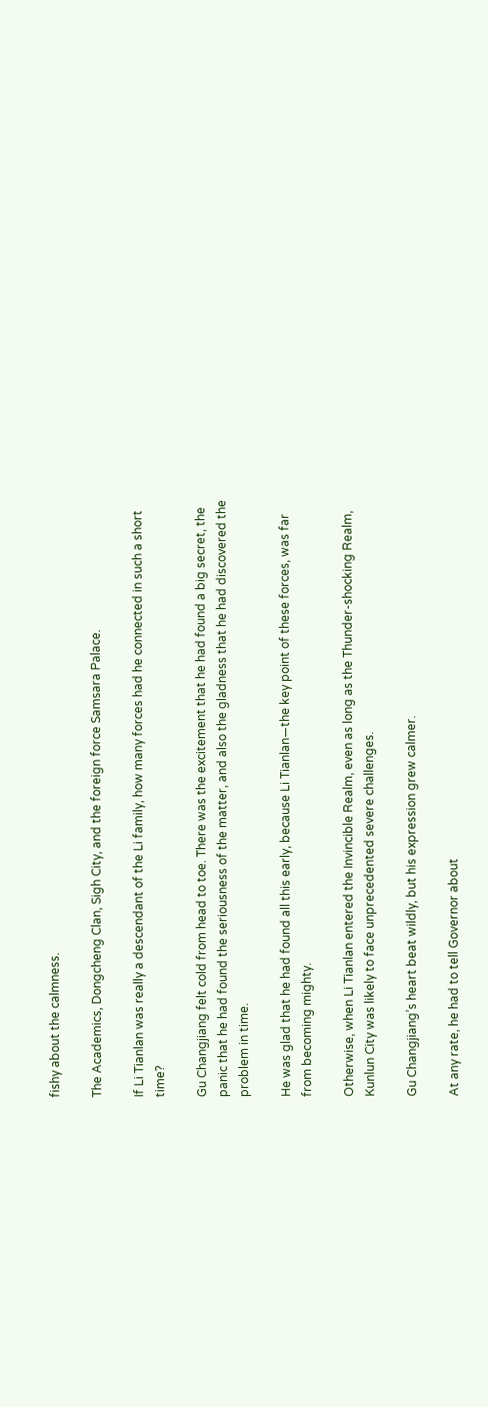fishy about the calmness.

The Academics, Dongcheng Clan, Sigh City, and the foreign force Samsara Palace.

If Li Tianlan was really a descendant of the Li family, how many forces had he connected in such a short time?

Gu Changjiang felt cold from head to toe. There was the excitement that he had found a big secret, the panic that he had found the seriousness of the matter, and also the gladness that he had discovered the problem in time.

He was glad that he had found all this early, because Li Tianlan—the key point of these forces, was far from becoming mighty.

Otherwise, when Li Tianlan entered the Invincible Realm, even as long as the Thunder-shocking Realm, Kunlun City was likely to face unprecedented severe challenges.

Gu Changjiang’s heart beat wildly, but his expression grew calmer.

At any rate, he had to tell Governor about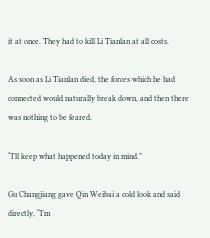it at once. They had to kill Li Tianlan at all costs.

As soon as Li Tianlan died, the forces which he had connected would naturally break down, and then there was nothing to be feared.

“I’ll keep what happened today in mind.”

Gu Changjiang gave Qin Weibai a cold look and said directly, “I’m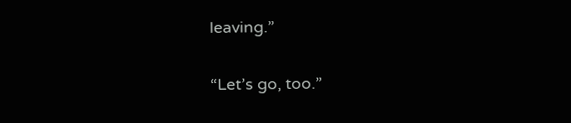leaving.”

“Let’s go, too.”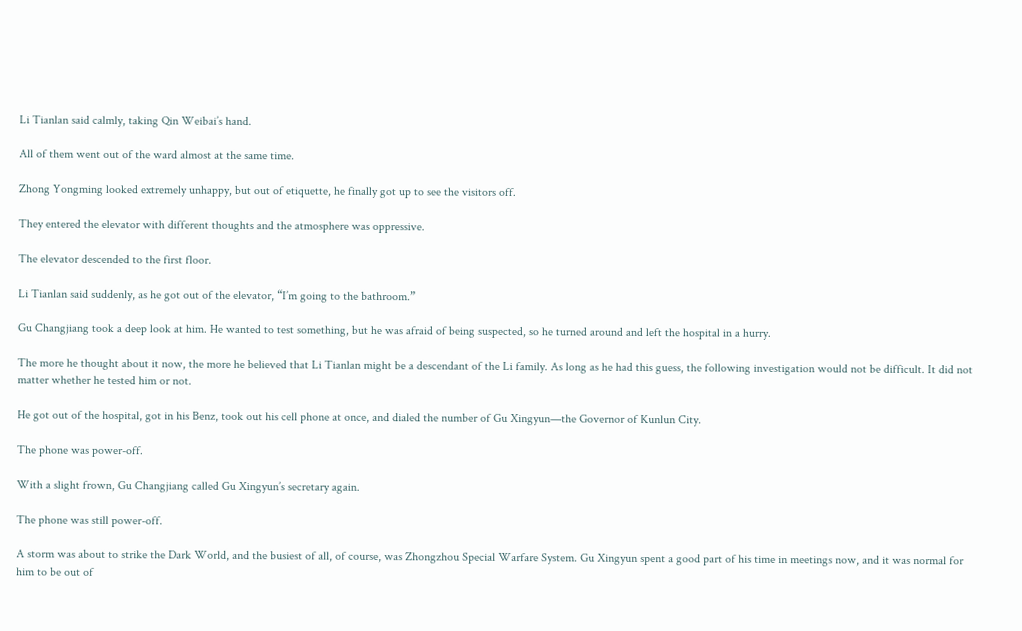Li Tianlan said calmly, taking Qin Weibai’s hand.

All of them went out of the ward almost at the same time.

Zhong Yongming looked extremely unhappy, but out of etiquette, he finally got up to see the visitors off.

They entered the elevator with different thoughts and the atmosphere was oppressive.

The elevator descended to the first floor.

Li Tianlan said suddenly, as he got out of the elevator, “I’m going to the bathroom.”

Gu Changjiang took a deep look at him. He wanted to test something, but he was afraid of being suspected, so he turned around and left the hospital in a hurry.

The more he thought about it now, the more he believed that Li Tianlan might be a descendant of the Li family. As long as he had this guess, the following investigation would not be difficult. It did not matter whether he tested him or not.

He got out of the hospital, got in his Benz, took out his cell phone at once, and dialed the number of Gu Xingyun—the Governor of Kunlun City.

The phone was power-off.

With a slight frown, Gu Changjiang called Gu Xingyun’s secretary again.

The phone was still power-off.

A storm was about to strike the Dark World, and the busiest of all, of course, was Zhongzhou Special Warfare System. Gu Xingyun spent a good part of his time in meetings now, and it was normal for him to be out of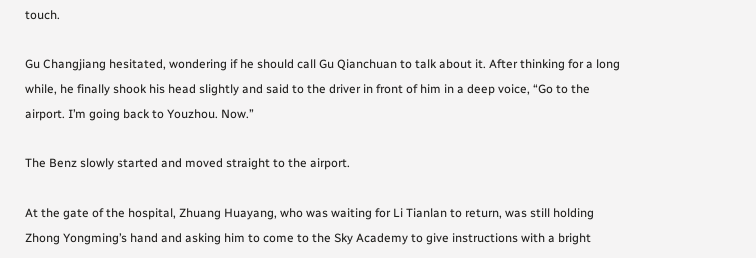touch.

Gu Changjiang hesitated, wondering if he should call Gu Qianchuan to talk about it. After thinking for a long while, he finally shook his head slightly and said to the driver in front of him in a deep voice, “Go to the airport. I’m going back to Youzhou. Now.”

The Benz slowly started and moved straight to the airport.

At the gate of the hospital, Zhuang Huayang, who was waiting for Li Tianlan to return, was still holding Zhong Yongming’s hand and asking him to come to the Sky Academy to give instructions with a bright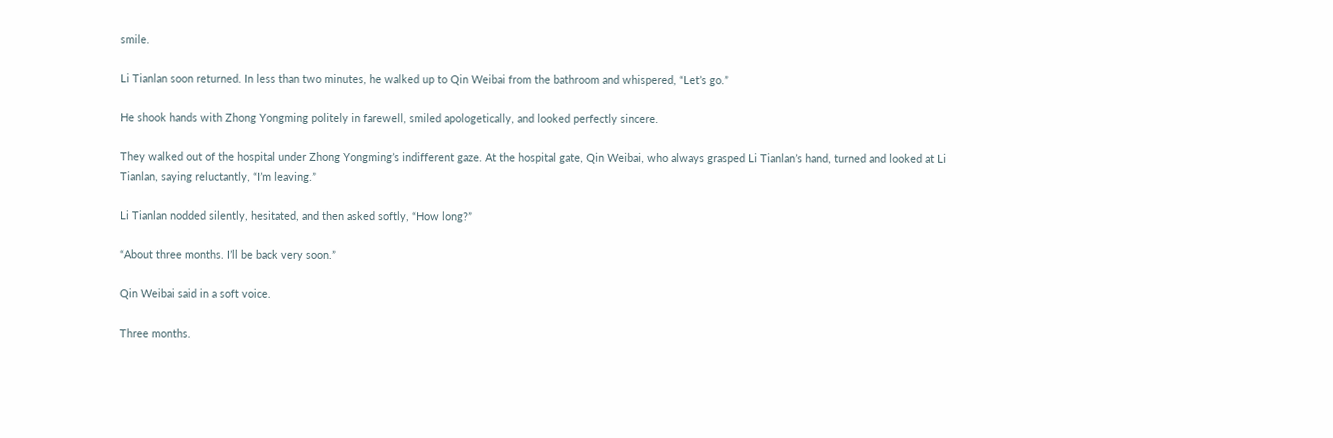smile.

Li Tianlan soon returned. In less than two minutes, he walked up to Qin Weibai from the bathroom and whispered, “Let’s go.”

He shook hands with Zhong Yongming politely in farewell, smiled apologetically, and looked perfectly sincere.

They walked out of the hospital under Zhong Yongming’s indifferent gaze. At the hospital gate, Qin Weibai, who always grasped Li Tianlan’s hand, turned and looked at Li Tianlan, saying reluctantly, “I’m leaving.”

Li Tianlan nodded silently, hesitated, and then asked softly, “How long?”

“About three months. I’ll be back very soon.”

Qin Weibai said in a soft voice.

Three months.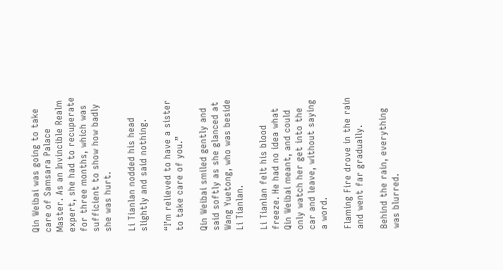Qin Weibai was going to take care of Samsara Palace Master. As an Invincible Realm expert, she had to recuperate for three months, which was sufficient to show how badly she was hurt.

Li Tianlan nodded his head slightly and said nothing.

“I’m relieved to have a sister to take care of you.”

Qin Weibai smiled gently and said softly as she glanced at Wang Yuetong, who was beside Li Tianlan.

Li Tianlan felt his blood freeze. He had no idea what Qin Weibai meant, and could only watch her get into the car and leave, without saying a word.

Flaming Fire drove in the rain and went far gradually.

Behind the rain, everything was blurred.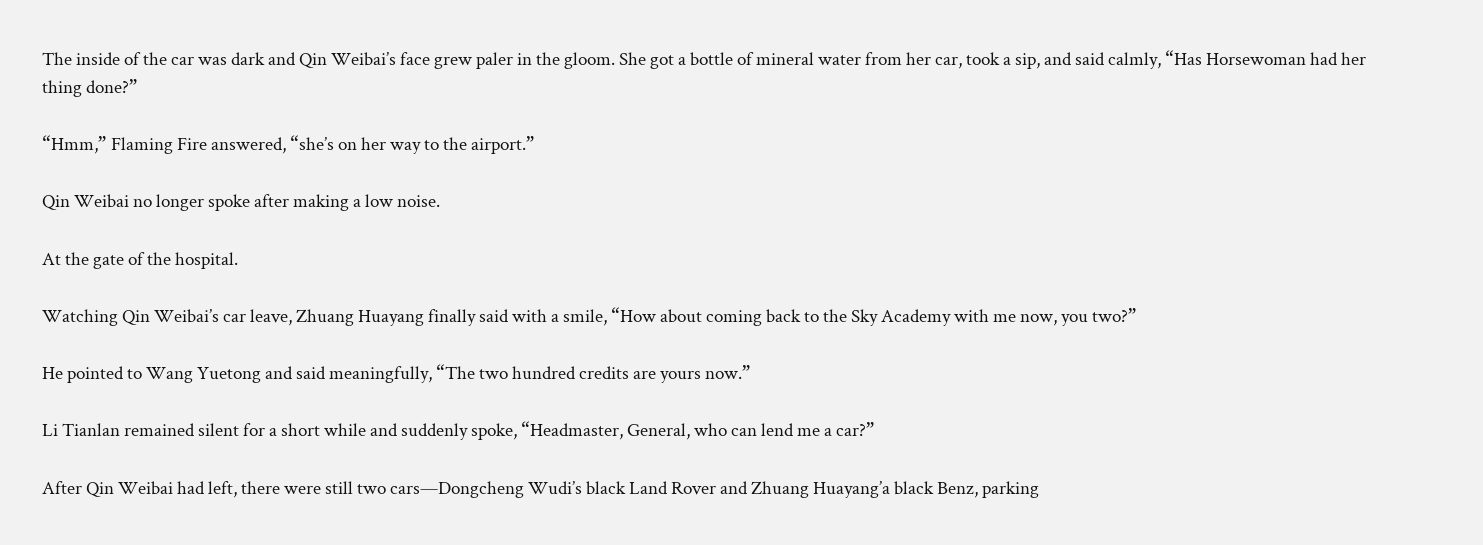The inside of the car was dark and Qin Weibai’s face grew paler in the gloom. She got a bottle of mineral water from her car, took a sip, and said calmly, “Has Horsewoman had her thing done?”

“Hmm,” Flaming Fire answered, “she’s on her way to the airport.”

Qin Weibai no longer spoke after making a low noise.

At the gate of the hospital.

Watching Qin Weibai’s car leave, Zhuang Huayang finally said with a smile, “How about coming back to the Sky Academy with me now, you two?”

He pointed to Wang Yuetong and said meaningfully, “The two hundred credits are yours now.”

Li Tianlan remained silent for a short while and suddenly spoke, “Headmaster, General, who can lend me a car?”

After Qin Weibai had left, there were still two cars—Dongcheng Wudi’s black Land Rover and Zhuang Huayang’a black Benz, parking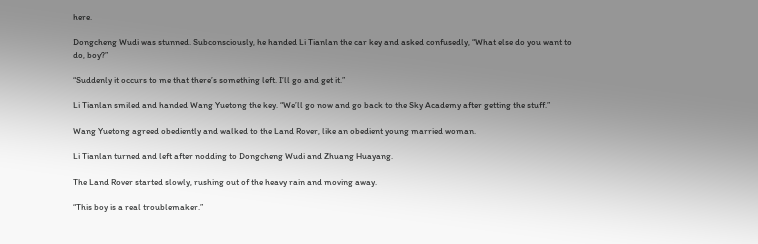here.

Dongcheng Wudi was stunned. Subconsciously, he handed Li Tianlan the car key and asked confusedly, “What else do you want to do, boy?”

“Suddenly it occurs to me that there’s something left. I’ll go and get it.”

Li Tianlan smiled and handed Wang Yuetong the key. “We’ll go now and go back to the Sky Academy after getting the stuff.”

Wang Yuetong agreed obediently and walked to the Land Rover, like an obedient young married woman.

Li Tianlan turned and left after nodding to Dongcheng Wudi and Zhuang Huayang.

The Land Rover started slowly, rushing out of the heavy rain and moving away.

“This boy is a real troublemaker.”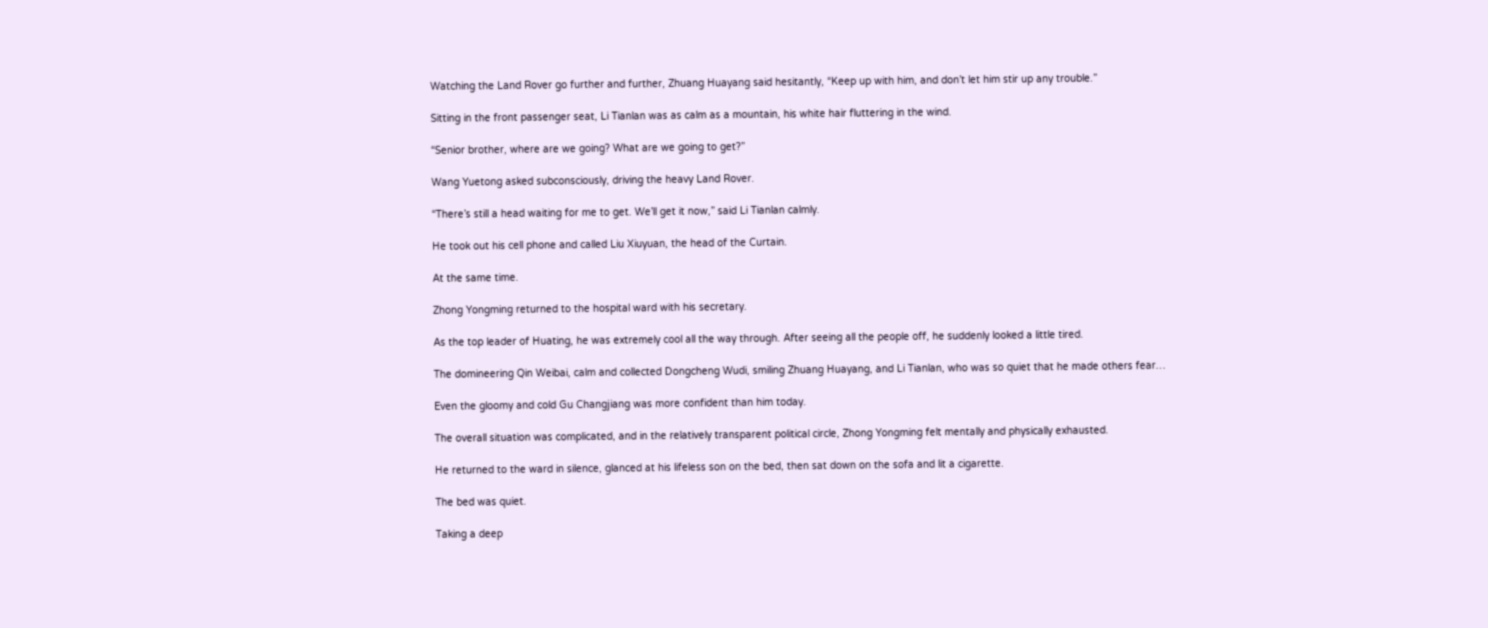Watching the Land Rover go further and further, Zhuang Huayang said hesitantly, “Keep up with him, and don’t let him stir up any trouble.”

Sitting in the front passenger seat, Li Tianlan was as calm as a mountain, his white hair fluttering in the wind.

“Senior brother, where are we going? What are we going to get?”

Wang Yuetong asked subconsciously, driving the heavy Land Rover.

“There’s still a head waiting for me to get. We’ll get it now,” said Li Tianlan calmly.

He took out his cell phone and called Liu Xiuyuan, the head of the Curtain.

At the same time.

Zhong Yongming returned to the hospital ward with his secretary.

As the top leader of Huating, he was extremely cool all the way through. After seeing all the people off, he suddenly looked a little tired.

The domineering Qin Weibai, calm and collected Dongcheng Wudi, smiling Zhuang Huayang, and Li Tianlan, who was so quiet that he made others fear…

Even the gloomy and cold Gu Changjiang was more confident than him today.

The overall situation was complicated, and in the relatively transparent political circle, Zhong Yongming felt mentally and physically exhausted.

He returned to the ward in silence, glanced at his lifeless son on the bed, then sat down on the sofa and lit a cigarette.

The bed was quiet.

Taking a deep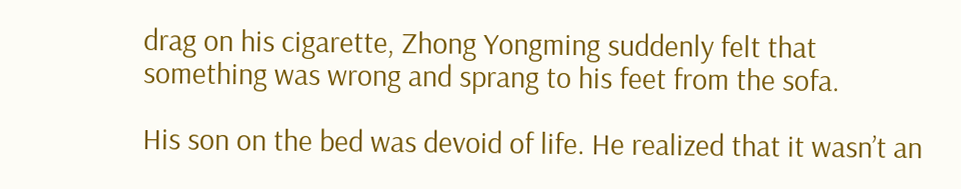drag on his cigarette, Zhong Yongming suddenly felt that something was wrong and sprang to his feet from the sofa.

His son on the bed was devoid of life. He realized that it wasn’t an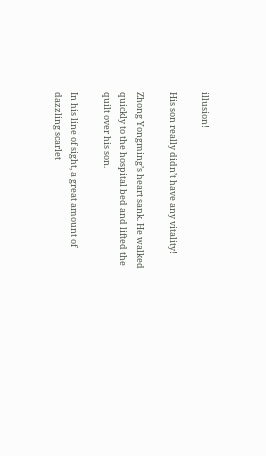illusion!

His son really didn’t have any vitality!

Zhong Yongming’s heart sank. He walked quickly to the hospital bed and lifted the quilt over his son.

In his line of sight, a great amount of dazzling scarlet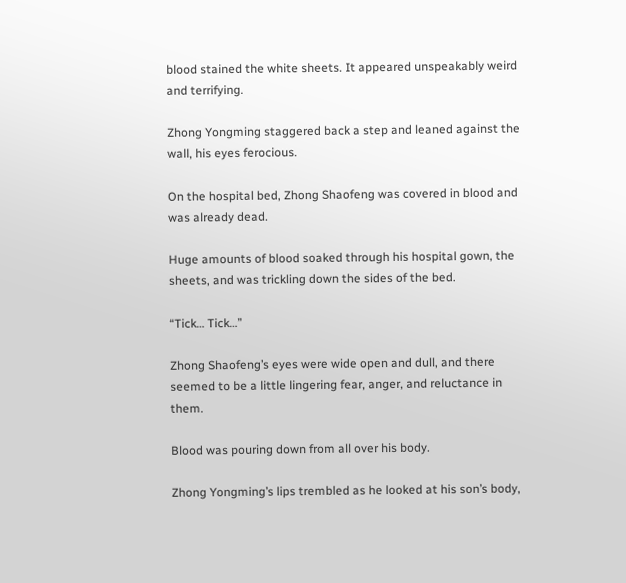blood stained the white sheets. It appeared unspeakably weird and terrifying.

Zhong Yongming staggered back a step and leaned against the wall, his eyes ferocious.

On the hospital bed, Zhong Shaofeng was covered in blood and was already dead.

Huge amounts of blood soaked through his hospital gown, the sheets, and was trickling down the sides of the bed.

“Tick… Tick…”

Zhong Shaofeng’s eyes were wide open and dull, and there seemed to be a little lingering fear, anger, and reluctance in them.

Blood was pouring down from all over his body.

Zhong Yongming’s lips trembled as he looked at his son’s body,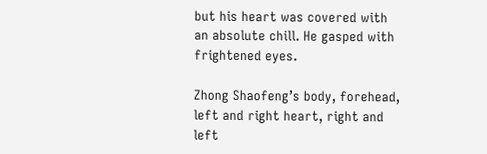but his heart was covered with an absolute chill. He gasped with frightened eyes.

Zhong Shaofeng’s body, forehead, left and right heart, right and left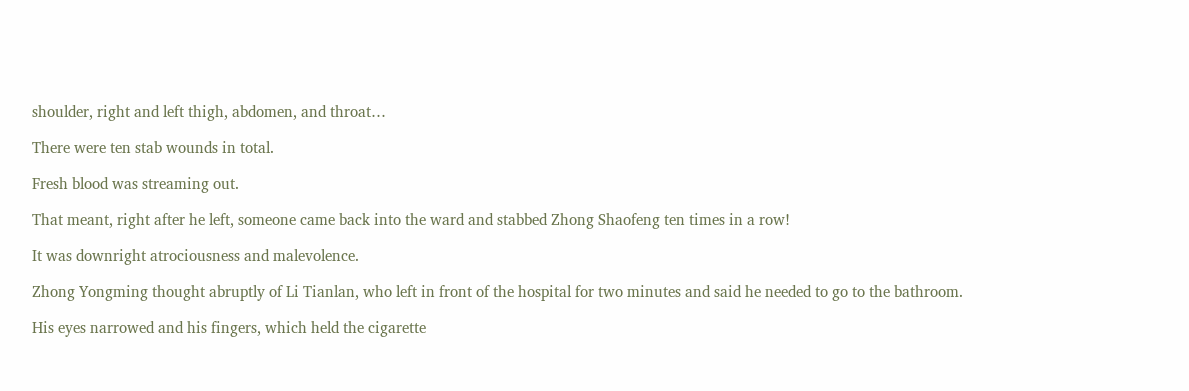shoulder, right and left thigh, abdomen, and throat…

There were ten stab wounds in total.

Fresh blood was streaming out.

That meant, right after he left, someone came back into the ward and stabbed Zhong Shaofeng ten times in a row!

It was downright atrociousness and malevolence.

Zhong Yongming thought abruptly of Li Tianlan, who left in front of the hospital for two minutes and said he needed to go to the bathroom.

His eyes narrowed and his fingers, which held the cigarette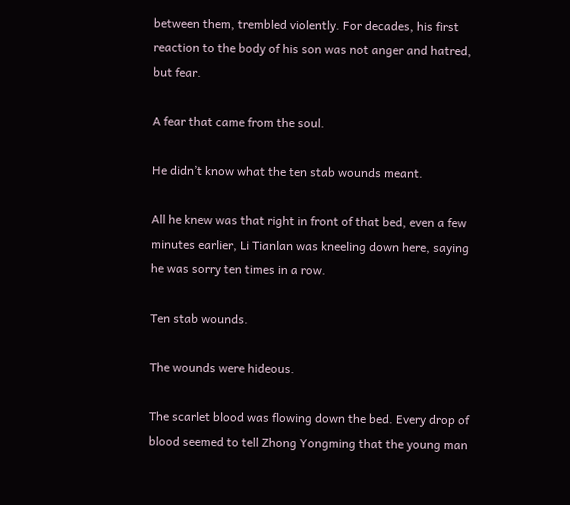between them, trembled violently. For decades, his first reaction to the body of his son was not anger and hatred, but fear.

A fear that came from the soul.

He didn’t know what the ten stab wounds meant.

All he knew was that right in front of that bed, even a few minutes earlier, Li Tianlan was kneeling down here, saying he was sorry ten times in a row.

Ten stab wounds.

The wounds were hideous.

The scarlet blood was flowing down the bed. Every drop of blood seemed to tell Zhong Yongming that the young man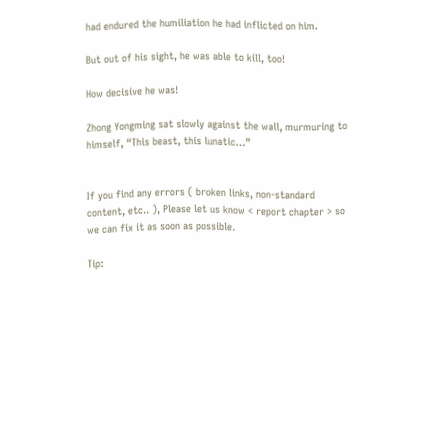had endured the humiliation he had inflicted on him.

But out of his sight, he was able to kill, too!

How decisive he was!

Zhong Yongming sat slowly against the wall, murmuring to himself, “This beast, this lunatic…”


If you find any errors ( broken links, non-standard content, etc.. ), Please let us know < report chapter > so we can fix it as soon as possible.

Tip: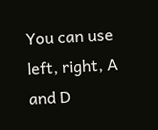You can use left, right, A and D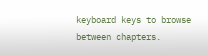keyboard keys to browse between chapters.